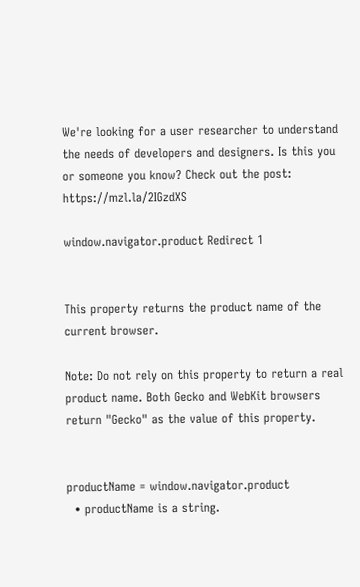We're looking for a user researcher to understand the needs of developers and designers. Is this you or someone you know? Check out the post: https://mzl.la/2IGzdXS

window.navigator.product Redirect 1


This property returns the product name of the current browser.

Note: Do not rely on this property to return a real product name. Both Gecko and WebKit browsers return "Gecko" as the value of this property.


productName = window.navigator.product
  • productName is a string.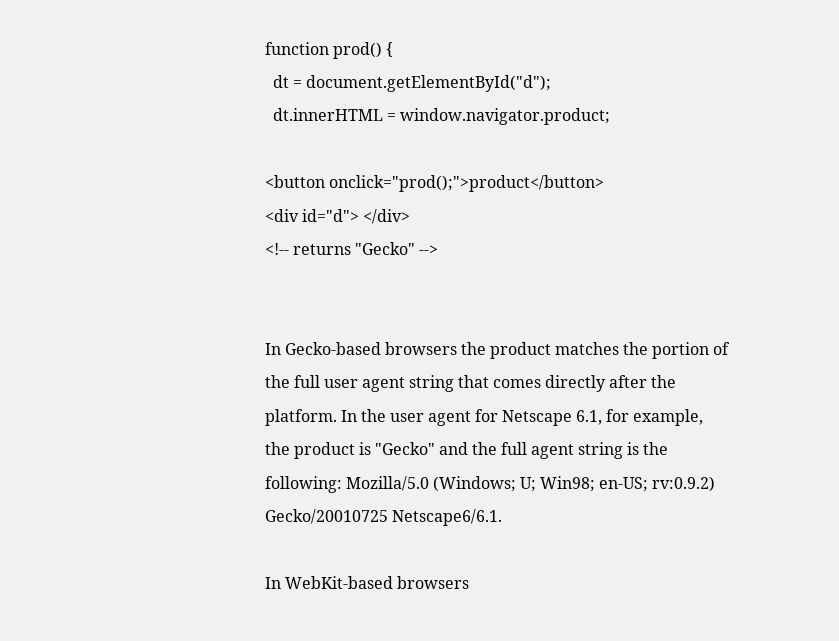function prod() {
  dt = document.getElementById("d");
  dt.innerHTML = window.navigator.product;

<button onclick="prod();">product</button>
<div id="d"> </div>
<!-- returns "Gecko" -->


In Gecko-based browsers the product matches the portion of the full user agent string that comes directly after the platform. In the user agent for Netscape 6.1, for example, the product is "Gecko" and the full agent string is the following: Mozilla/5.0 (Windows; U; Win98; en-US; rv:0.9.2) Gecko/20010725 Netscape6/6.1.

In WebKit-based browsers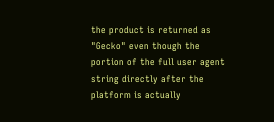the product is returned as "Gecko" even though the portion of the full user agent string directly after the platform is actually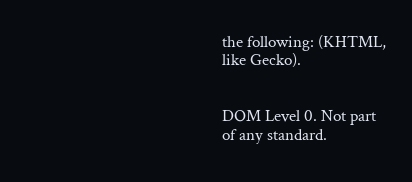the following: (KHTML, like Gecko).


DOM Level 0. Not part of any standard.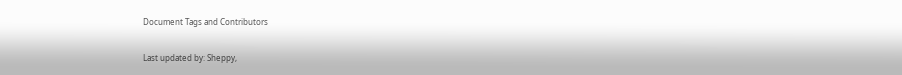Document Tags and Contributors

Last updated by: Sheppy,